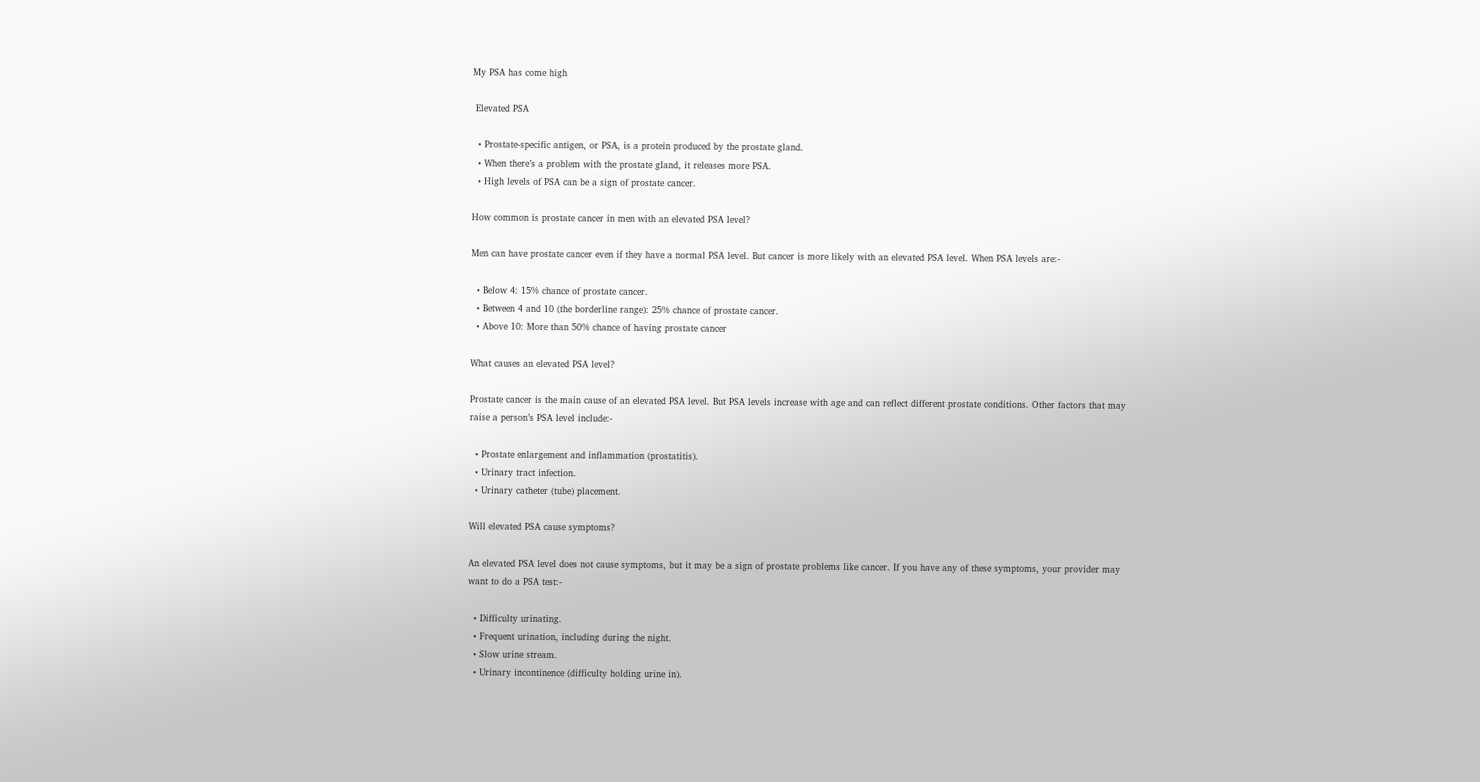My PSA has come high

 Elevated PSA

  • Prostate-specific antigen, or PSA, is a protein produced by the prostate gland.
  • When there’s a problem with the prostate gland, it releases more PSA.
  • High levels of PSA can be a sign of prostate cancer.

How common is prostate cancer in men with an elevated PSA level?

Men can have prostate cancer even if they have a normal PSA level. But cancer is more likely with an elevated PSA level. When PSA levels are:-

  • Below 4: 15% chance of prostate cancer.
  • Between 4 and 10 (the borderline range): 25% chance of prostate cancer.
  • Above 10: More than 50% chance of having prostate cancer

What causes an elevated PSA level?

Prostate cancer is the main cause of an elevated PSA level. But PSA levels increase with age and can reflect different prostate conditions. Other factors that may raise a person’s PSA level include:-

  • Prostate enlargement and inflammation (prostatitis).
  • Urinary tract infection.
  • Urinary catheter (tube) placement.

Will elevated PSA cause symptoms?

An elevated PSA level does not cause symptoms, but it may be a sign of prostate problems like cancer. If you have any of these symptoms, your provider may want to do a PSA test:-

  • Difficulty urinating.
  • Frequent urination, including during the night.
  • Slow urine stream.
  • Urinary incontinence (difficulty holding urine in).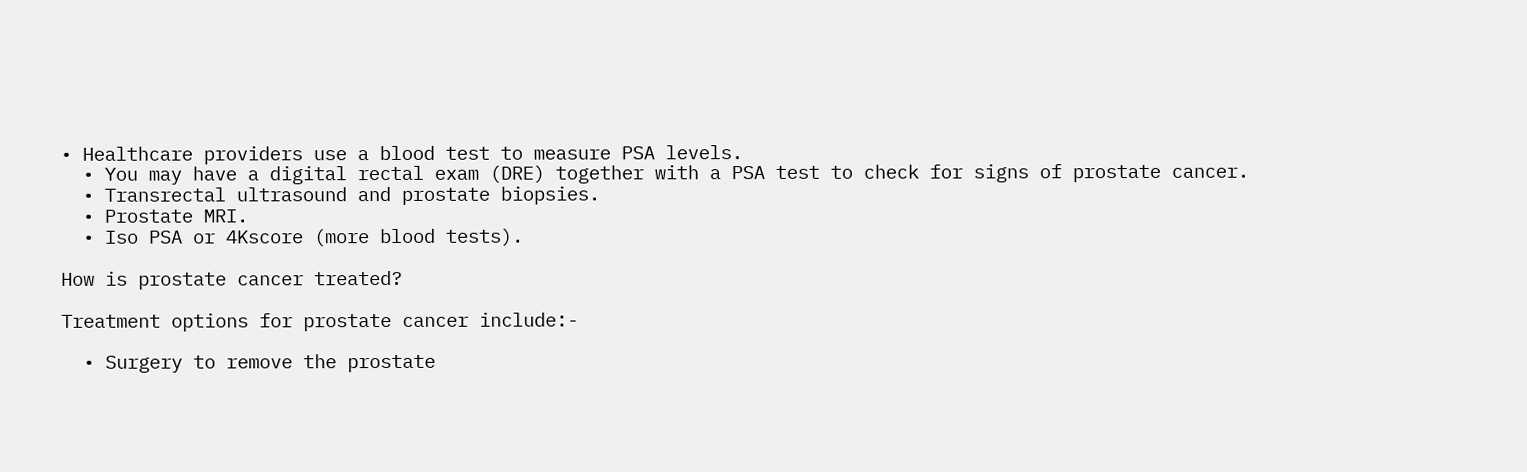• Healthcare providers use a blood test to measure PSA levels.
  • You may have a digital rectal exam (DRE) together with a PSA test to check for signs of prostate cancer.
  • Transrectal ultrasound and prostate biopsies.
  • Prostate MRI.
  • Iso PSA or 4Kscore (more blood tests).

How is prostate cancer treated?

Treatment options for prostate cancer include:-

  • Surgery to remove the prostate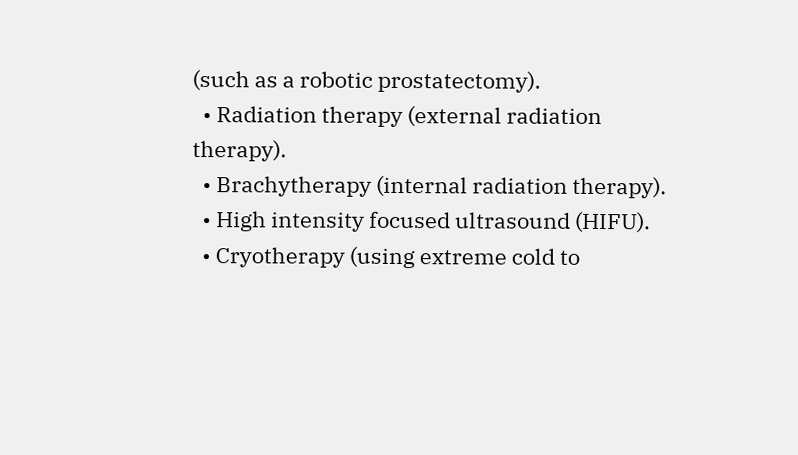(such as a robotic prostatectomy).
  • Radiation therapy (external radiation therapy).
  • Brachytherapy (internal radiation therapy).
  • High intensity focused ultrasound (HIFU).
  • Cryotherapy (using extreme cold to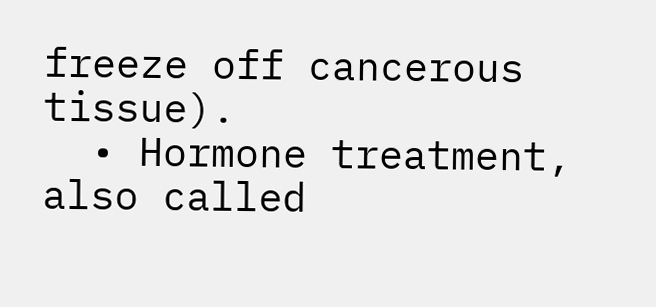freeze off cancerous tissue).
  • Hormone treatment, also called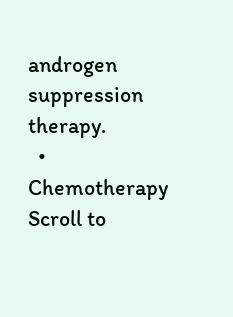androgen suppression therapy.
  • Chemotherapy
Scroll to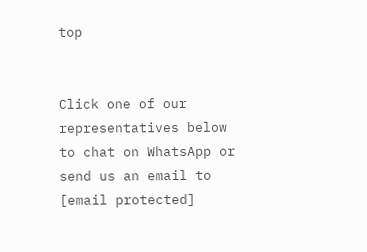top


Click one of our representatives below to chat on WhatsApp or send us an email to [email protected]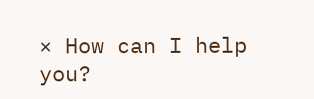× How can I help you?